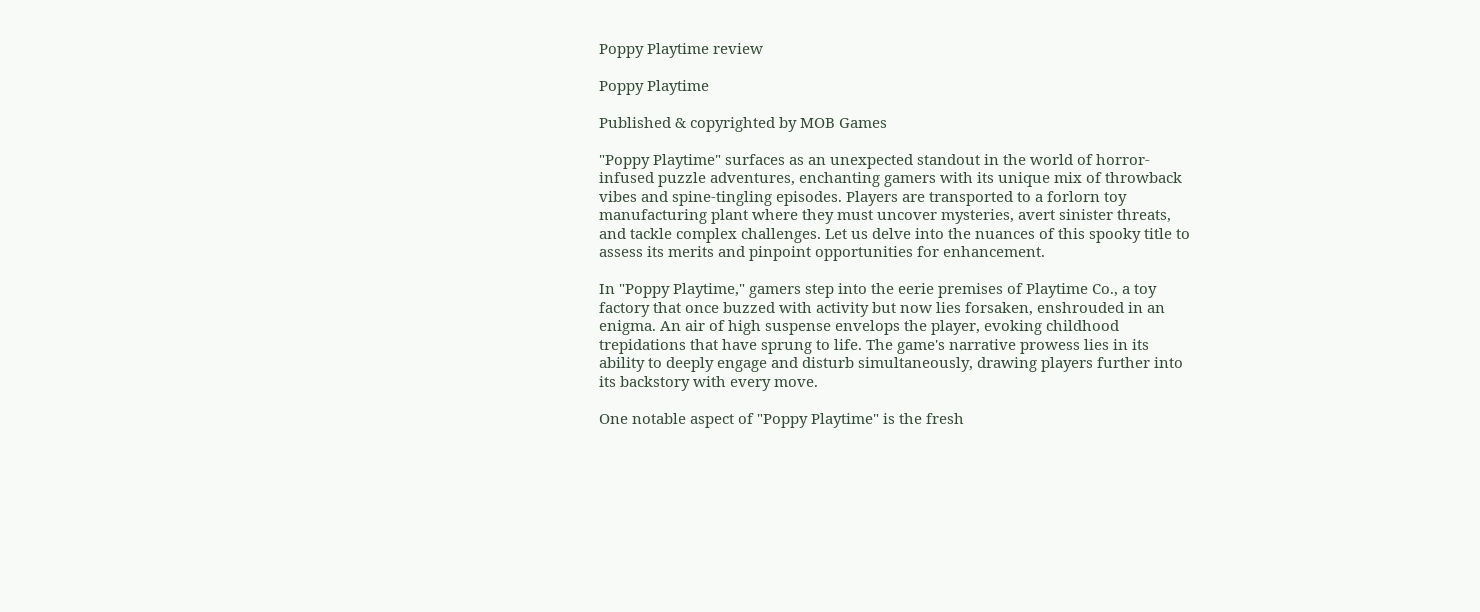Poppy Playtime review

Poppy Playtime

Published & copyrighted by MOB Games

"Poppy Playtime" surfaces as an unexpected standout in the world of horror-infused puzzle adventures, enchanting gamers with its unique mix of throwback vibes and spine-tingling episodes. Players are transported to a forlorn toy manufacturing plant where they must uncover mysteries, avert sinister threats, and tackle complex challenges. Let us delve into the nuances of this spooky title to assess its merits and pinpoint opportunities for enhancement.

In "Poppy Playtime," gamers step into the eerie premises of Playtime Co., a toy factory that once buzzed with activity but now lies forsaken, enshrouded in an enigma. An air of high suspense envelops the player, evoking childhood trepidations that have sprung to life. The game's narrative prowess lies in its ability to deeply engage and disturb simultaneously, drawing players further into its backstory with every move.

One notable aspect of "Poppy Playtime" is the fresh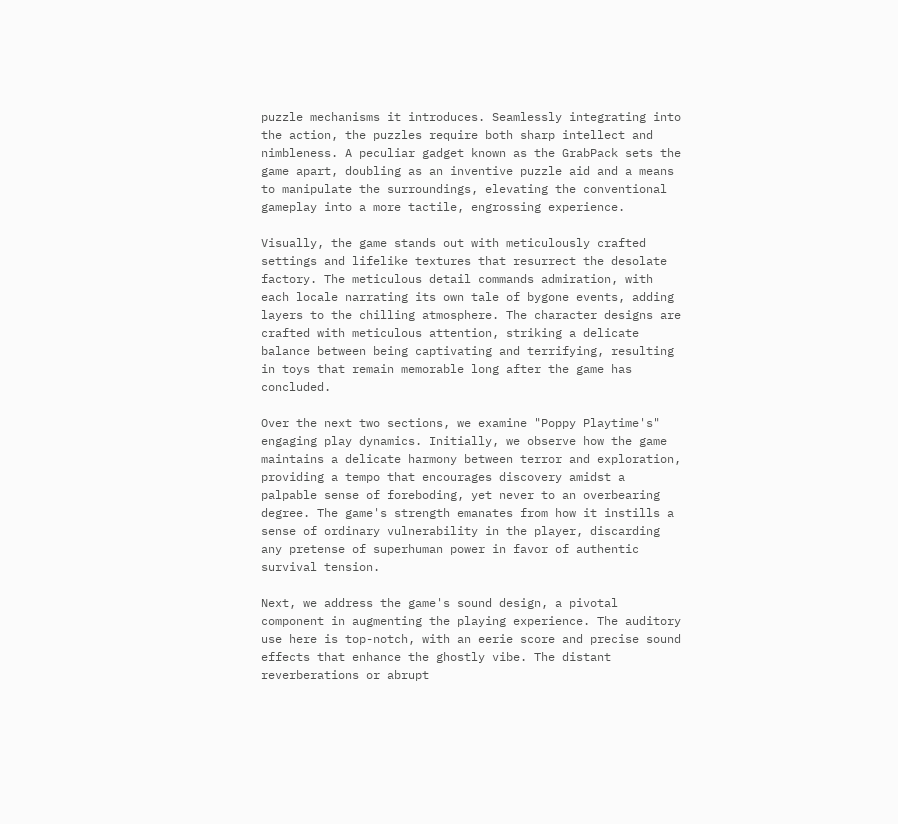puzzle mechanisms it introduces. Seamlessly integrating into the action, the puzzles require both sharp intellect and nimbleness. A peculiar gadget known as the GrabPack sets the game apart, doubling as an inventive puzzle aid and a means to manipulate the surroundings, elevating the conventional gameplay into a more tactile, engrossing experience.

Visually, the game stands out with meticulously crafted settings and lifelike textures that resurrect the desolate factory. The meticulous detail commands admiration, with each locale narrating its own tale of bygone events, adding layers to the chilling atmosphere. The character designs are crafted with meticulous attention, striking a delicate balance between being captivating and terrifying, resulting in toys that remain memorable long after the game has concluded.

Over the next two sections, we examine "Poppy Playtime's" engaging play dynamics. Initially, we observe how the game maintains a delicate harmony between terror and exploration, providing a tempo that encourages discovery amidst a palpable sense of foreboding, yet never to an overbearing degree. The game's strength emanates from how it instills a sense of ordinary vulnerability in the player, discarding any pretense of superhuman power in favor of authentic survival tension.

Next, we address the game's sound design, a pivotal component in augmenting the playing experience. The auditory use here is top-notch, with an eerie score and precise sound effects that enhance the ghostly vibe. The distant reverberations or abrupt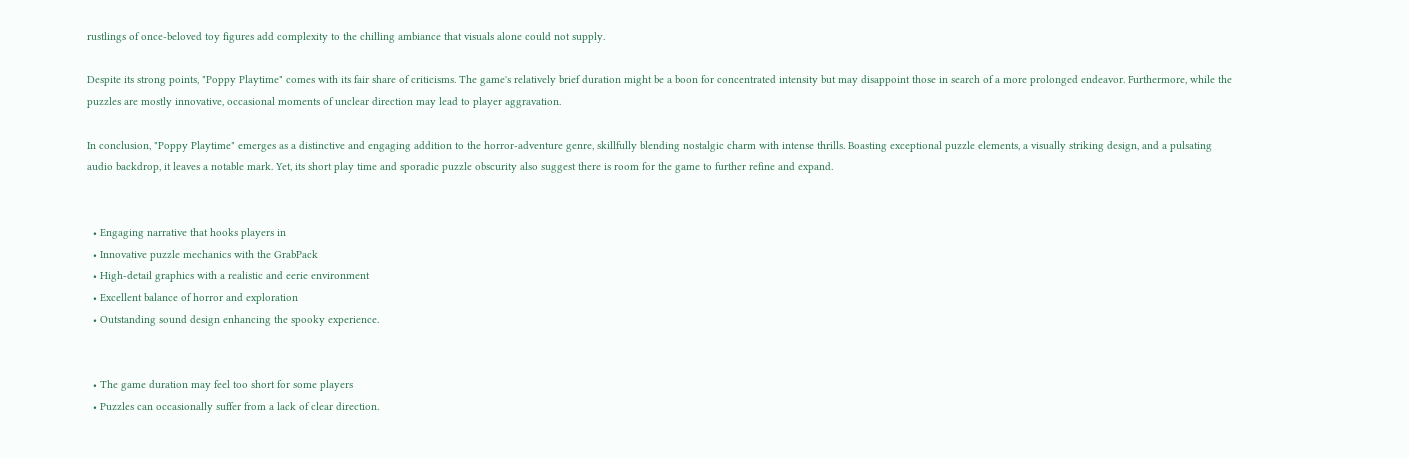rustlings of once-beloved toy figures add complexity to the chilling ambiance that visuals alone could not supply.

Despite its strong points, "Poppy Playtime" comes with its fair share of criticisms. The game's relatively brief duration might be a boon for concentrated intensity but may disappoint those in search of a more prolonged endeavor. Furthermore, while the puzzles are mostly innovative, occasional moments of unclear direction may lead to player aggravation.

In conclusion, "Poppy Playtime" emerges as a distinctive and engaging addition to the horror-adventure genre, skillfully blending nostalgic charm with intense thrills. Boasting exceptional puzzle elements, a visually striking design, and a pulsating audio backdrop, it leaves a notable mark. Yet, its short play time and sporadic puzzle obscurity also suggest there is room for the game to further refine and expand.


  • Engaging narrative that hooks players in
  • Innovative puzzle mechanics with the GrabPack
  • High-detail graphics with a realistic and eerie environment
  • Excellent balance of horror and exploration
  • Outstanding sound design enhancing the spooky experience.


  • The game duration may feel too short for some players
  • Puzzles can occasionally suffer from a lack of clear direction.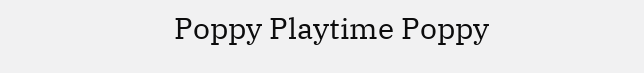Poppy Playtime Poppy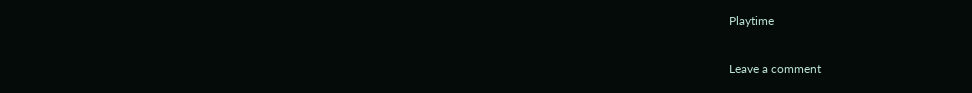Playtime

Leave a comment